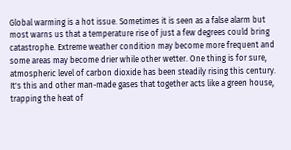Global warming is a hot issue. Sometimes it is seen as a false alarm but most warns us that a temperature rise of just a few degrees could bring catastrophe. Extreme weather condition may become more frequent and some areas may become drier while other wetter. One thing is for sure, atmospheric level of carbon dioxide has been steadily rising this century. It's this and other man-made gases that together acts like a green house, trapping the heat of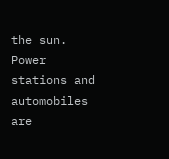the sun. Power stations and automobiles are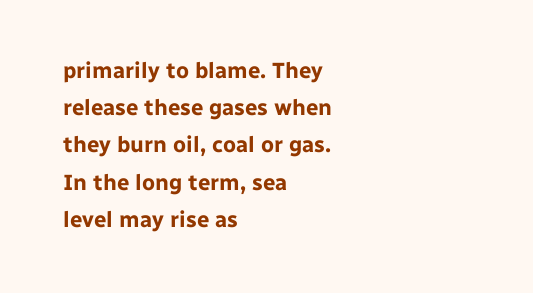primarily to blame. They release these gases when they burn oil, coal or gas. In the long term, sea level may rise as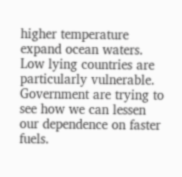higher temperature expand ocean waters. Low lying countries are particularly vulnerable. Government are trying to see how we can lessen our dependence on faster fuels.